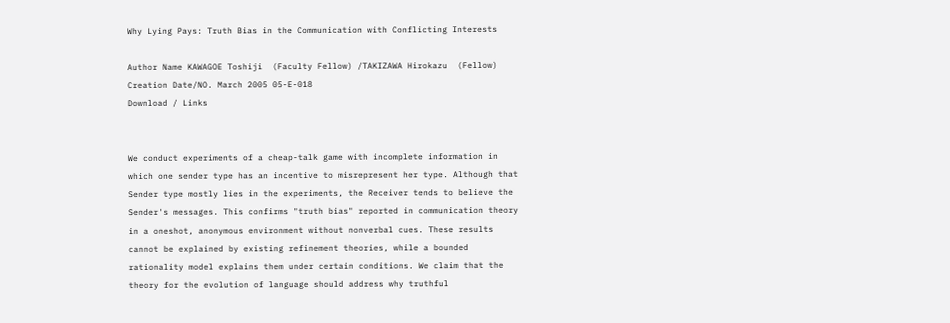Why Lying Pays: Truth Bias in the Communication with Conflicting Interests

Author Name KAWAGOE Toshiji  (Faculty Fellow) /TAKIZAWA Hirokazu  (Fellow)
Creation Date/NO. March 2005 05-E-018
Download / Links


We conduct experiments of a cheap-talk game with incomplete information in which one sender type has an incentive to misrepresent her type. Although that Sender type mostly lies in the experiments, the Receiver tends to believe the Sender's messages. This confirms "truth bias" reported in communication theory in a oneshot, anonymous environment without nonverbal cues. These results cannot be explained by existing refinement theories, while a bounded rationality model explains them under certain conditions. We claim that the theory for the evolution of language should address why truthful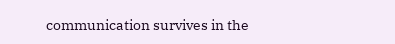communication survives in the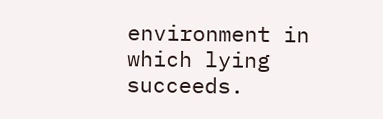environment in which lying succeeds.